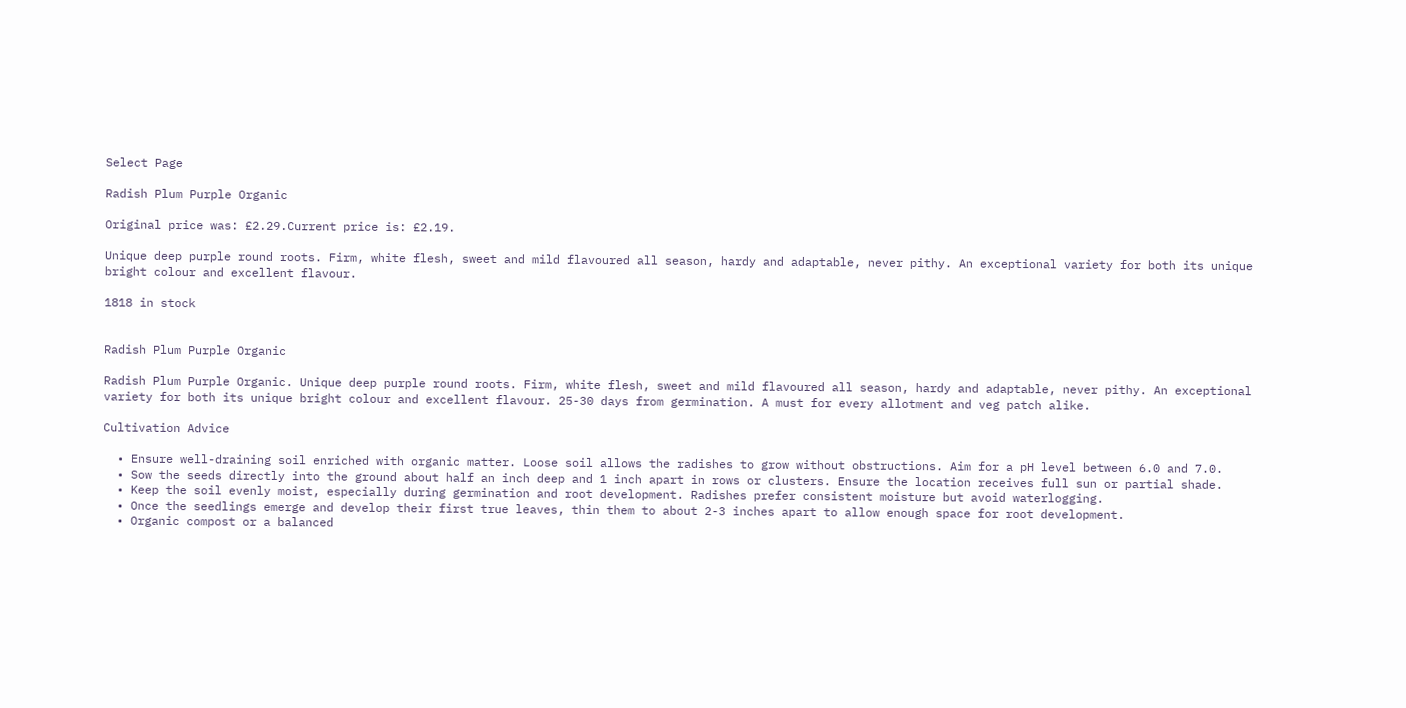Select Page

Radish Plum Purple Organic

Original price was: £2.29.Current price is: £2.19.

Unique deep purple round roots. Firm, white flesh, sweet and mild flavoured all season, hardy and adaptable, never pithy. An exceptional variety for both its unique bright colour and excellent flavour.

1818 in stock


Radish Plum Purple Organic

Radish Plum Purple Organic. Unique deep purple round roots. Firm, white flesh, sweet and mild flavoured all season, hardy and adaptable, never pithy. An exceptional variety for both its unique bright colour and excellent flavour. 25-30 days from germination. A must for every allotment and veg patch alike.

Cultivation Advice

  • Ensure well-draining soil enriched with organic matter. Loose soil allows the radishes to grow without obstructions. Aim for a pH level between 6.0 and 7.0.
  • Sow the seeds directly into the ground about half an inch deep and 1 inch apart in rows or clusters. Ensure the location receives full sun or partial shade.
  • Keep the soil evenly moist, especially during germination and root development. Radishes prefer consistent moisture but avoid waterlogging.
  • Once the seedlings emerge and develop their first true leaves, thin them to about 2-3 inches apart to allow enough space for root development.
  • Organic compost or a balanced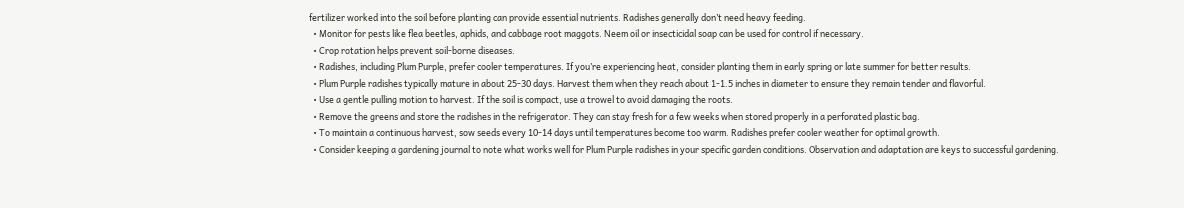fertilizer worked into the soil before planting can provide essential nutrients. Radishes generally don’t need heavy feeding.
  • Monitor for pests like flea beetles, aphids, and cabbage root maggots. Neem oil or insecticidal soap can be used for control if necessary.
  • Crop rotation helps prevent soil-borne diseases.
  • Radishes, including Plum Purple, prefer cooler temperatures. If you’re experiencing heat, consider planting them in early spring or late summer for better results.
  • Plum Purple radishes typically mature in about 25-30 days. Harvest them when they reach about 1-1.5 inches in diameter to ensure they remain tender and flavorful.
  • Use a gentle pulling motion to harvest. If the soil is compact, use a trowel to avoid damaging the roots.
  • Remove the greens and store the radishes in the refrigerator. They can stay fresh for a few weeks when stored properly in a perforated plastic bag.
  • To maintain a continuous harvest, sow seeds every 10-14 days until temperatures become too warm. Radishes prefer cooler weather for optimal growth.
  • Consider keeping a gardening journal to note what works well for Plum Purple radishes in your specific garden conditions. Observation and adaptation are keys to successful gardening.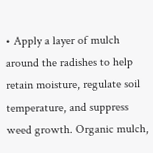• Apply a layer of mulch around the radishes to help retain moisture, regulate soil temperature, and suppress weed growth. Organic mulch,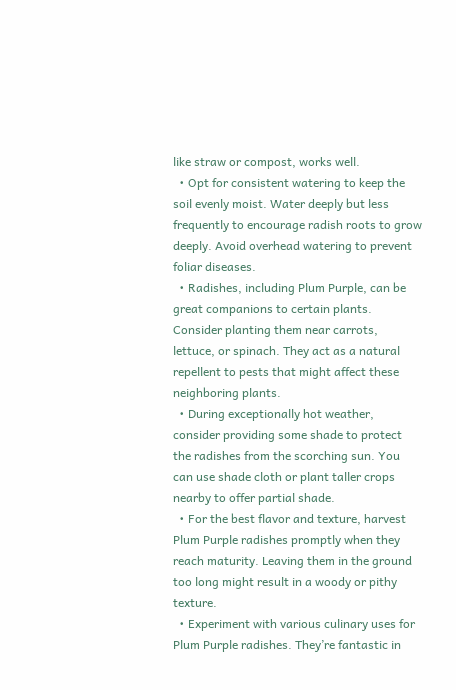like straw or compost, works well.
  • Opt for consistent watering to keep the soil evenly moist. Water deeply but less frequently to encourage radish roots to grow deeply. Avoid overhead watering to prevent foliar diseases.
  • Radishes, including Plum Purple, can be great companions to certain plants. Consider planting them near carrots, lettuce, or spinach. They act as a natural repellent to pests that might affect these neighboring plants.
  • During exceptionally hot weather, consider providing some shade to protect the radishes from the scorching sun. You can use shade cloth or plant taller crops nearby to offer partial shade.
  • For the best flavor and texture, harvest Plum Purple radishes promptly when they reach maturity. Leaving them in the ground too long might result in a woody or pithy texture.
  • Experiment with various culinary uses for Plum Purple radishes. They’re fantastic in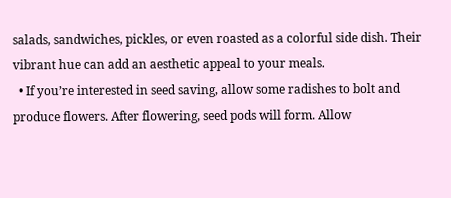salads, sandwiches, pickles, or even roasted as a colorful side dish. Their vibrant hue can add an aesthetic appeal to your meals.
  • If you’re interested in seed saving, allow some radishes to bolt and produce flowers. After flowering, seed pods will form. Allow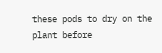these pods to dry on the plant before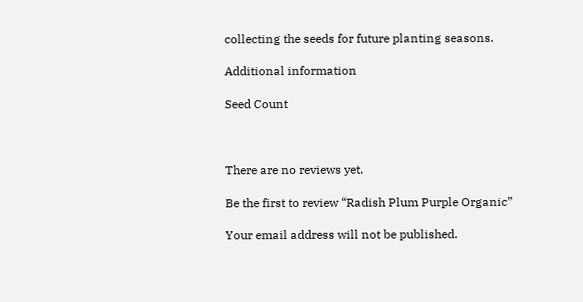collecting the seeds for future planting seasons.

Additional information

Seed Count



There are no reviews yet.

Be the first to review “Radish Plum Purple Organic”

Your email address will not be published.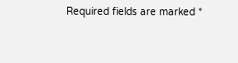Required fields are marked *